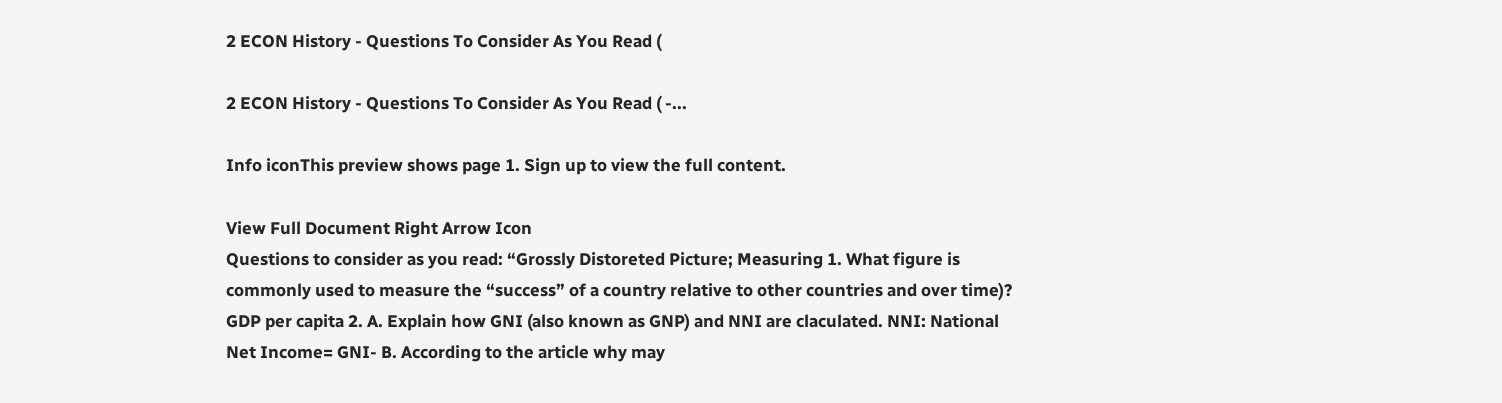2 ECON History - Questions To Consider As You Read (

2 ECON History - Questions To Consider As You Read ( -...

Info iconThis preview shows page 1. Sign up to view the full content.

View Full Document Right Arrow Icon
Questions to consider as you read: “Grossly Distoreted Picture; Measuring 1. What figure is commonly used to measure the “success” of a country relative to other countries and over time)? GDP per capita 2. A. Explain how GNI (also known as GNP) and NNI are claculated. NNI: National Net Income= GNI- B. According to the article why may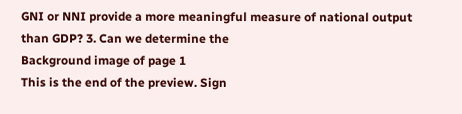GNI or NNI provide a more meaningful measure of national output than GDP? 3. Can we determine the
Background image of page 1
This is the end of the preview. Sign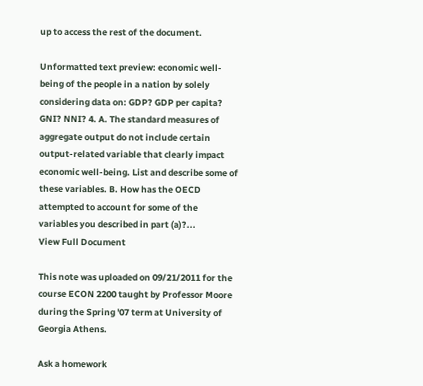up to access the rest of the document.

Unformatted text preview: economic well-being of the people in a nation by solely considering data on: GDP? GDP per capita? GNI? NNI? 4. A. The standard measures of aggregate output do not include certain output-related variable that clearly impact economic well-being. List and describe some of these variables. B. How has the OECD attempted to account for some of the variables you described in part (a)?...
View Full Document

This note was uploaded on 09/21/2011 for the course ECON 2200 taught by Professor Moore during the Spring '07 term at University of Georgia Athens.

Ask a homework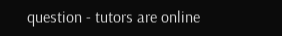question - tutors are online